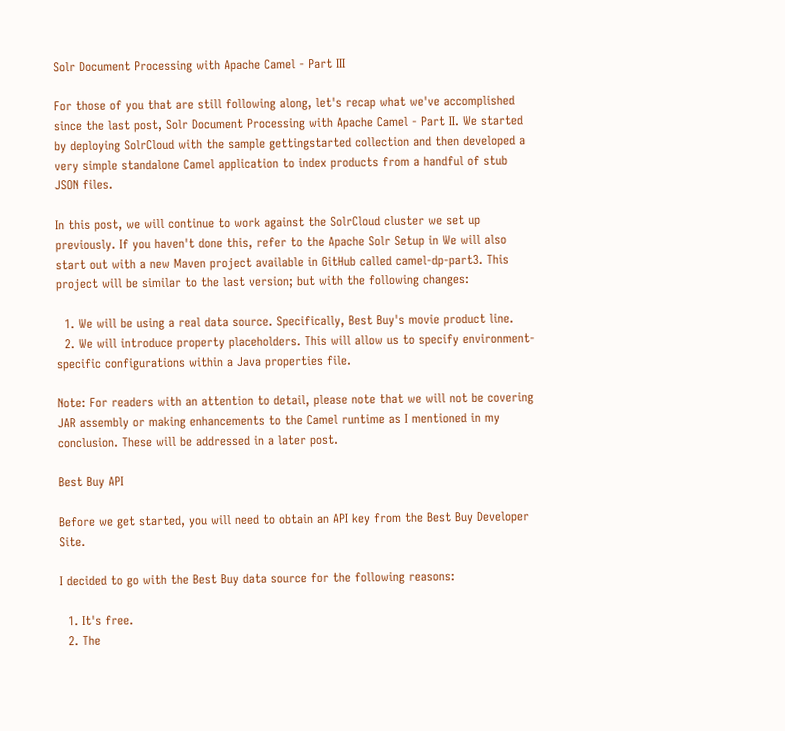Solr Document Processing with Apache Camel - Part III

For those of you that are still following along, let's recap what we've accomplished since the last post, Solr Document Processing with Apache Camel - Part II. We started by deploying SolrCloud with the sample gettingstarted collection and then developed a very simple standalone Camel application to index products from a handful of stub JSON files.

In this post, we will continue to work against the SolrCloud cluster we set up previously. If you haven't done this, refer to the Apache Solr Setup in We will also start out with a new Maven project available in GitHub called camel-dp-part3. This project will be similar to the last version; but with the following changes:

  1. We will be using a real data source. Specifically, Best Buy's movie product line.
  2. We will introduce property placeholders. This will allow us to specify environment-specific configurations within a Java properties file.

Note: For readers with an attention to detail, please note that we will not be covering JAR assembly or making enhancements to the Camel runtime as I mentioned in my conclusion. These will be addressed in a later post.

Best Buy API

Before we get started, you will need to obtain an API key from the Best Buy Developer Site.

I decided to go with the Best Buy data source for the following reasons:

  1. It's free.
  2. The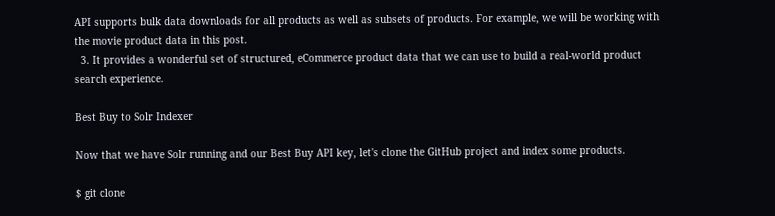API supports bulk data downloads for all products as well as subsets of products. For example, we will be working with the movie product data in this post.
  3. It provides a wonderful set of structured, eCommerce product data that we can use to build a real-world product search experience.

Best Buy to Solr Indexer

Now that we have Solr running and our Best Buy API key, let's clone the GitHub project and index some products.

$ git clone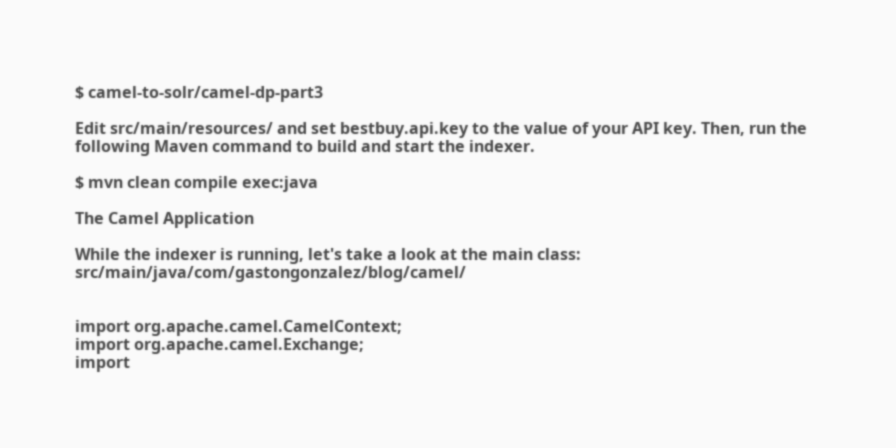$ camel-to-solr/camel-dp-part3

Edit src/main/resources/ and set bestbuy.api.key to the value of your API key. Then, run the following Maven command to build and start the indexer.

$ mvn clean compile exec:java

The Camel Application

While the indexer is running, let's take a look at the main class: src/main/java/com/gastongonzalez/blog/camel/


import org.apache.camel.CamelContext;
import org.apache.camel.Exchange;
import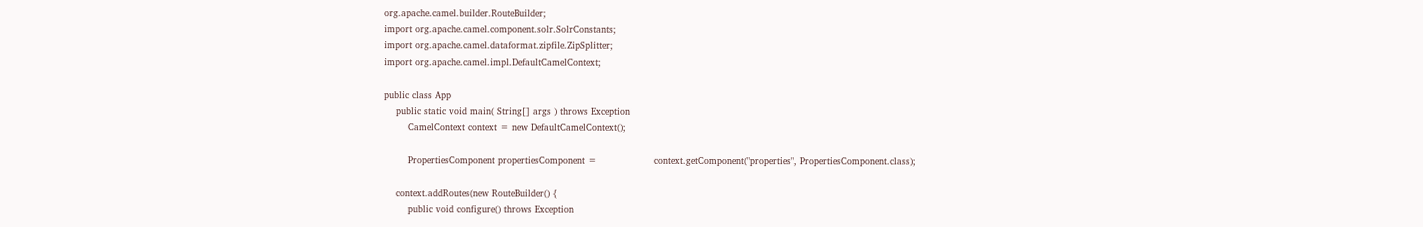org.apache.camel.builder.RouteBuilder;
import org.apache.camel.component.solr.SolrConstants;
import org.apache.camel.dataformat.zipfile.ZipSplitter;
import org.apache.camel.impl.DefaultCamelContext;

public class App
    public static void main( String[] args ) throws Exception
        CamelContext context = new DefaultCamelContext();

        PropertiesComponent propertiesComponent =                   context.getComponent("properties", PropertiesComponent.class);

    context.addRoutes(new RouteBuilder() {
        public void configure() throws Exception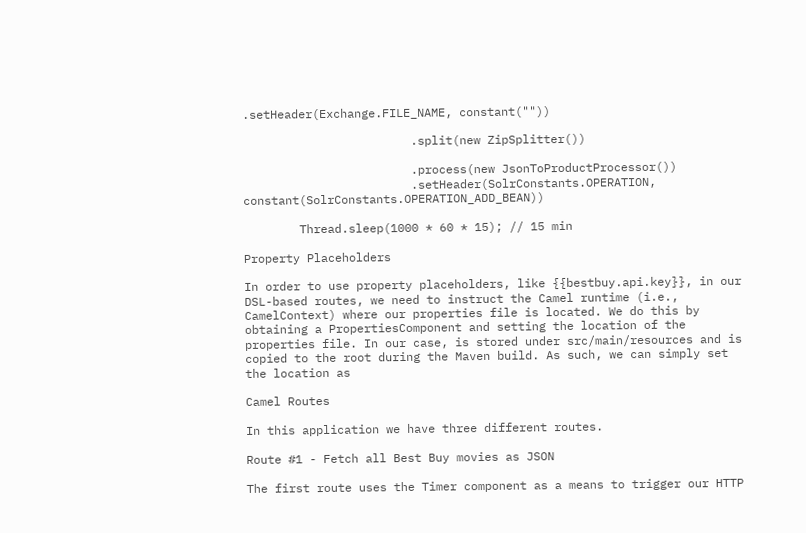.setHeader(Exchange.FILE_NAME, constant(""))

                        .split(new ZipSplitter())

                        .process(new JsonToProductProcessor())
                        .setHeader(SolrConstants.OPERATION, constant(SolrConstants.OPERATION_ADD_BEAN))

        Thread.sleep(1000 * 60 * 15); // 15 min

Property Placeholders

In order to use property placeholders, like {{bestbuy.api.key}}, in our DSL-based routes, we need to instruct the Camel runtime (i.e., CamelContext) where our properties file is located. We do this by obtaining a PropertiesComponent and setting the location of the properties file. In our case, is stored under src/main/resources and is copied to the root during the Maven build. As such, we can simply set the location as

Camel Routes

In this application we have three different routes.

Route #1 - Fetch all Best Buy movies as JSON

The first route uses the Timer component as a means to trigger our HTTP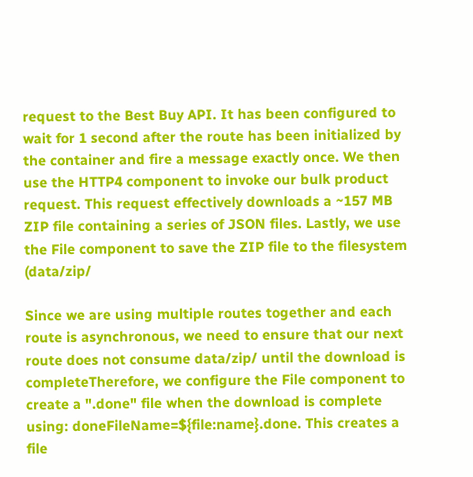request to the Best Buy API. It has been configured to wait for 1 second after the route has been initialized by the container and fire a message exactly once. We then use the HTTP4 component to invoke our bulk product request. This request effectively downloads a ~157 MB ZIP file containing a series of JSON files. Lastly, we use the File component to save the ZIP file to the filesystem (data/zip/

Since we are using multiple routes together and each route is asynchronous, we need to ensure that our next route does not consume data/zip/ until the download is completeTherefore, we configure the File component to create a ".done" file when the download is complete using: doneFileName=${file:name}.done. This creates a file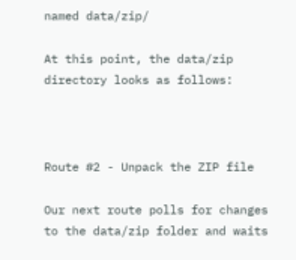named data/zip/

At this point, the data/zip directory looks as follows:



Route #2 - Unpack the ZIP file

Our next route polls for changes to the data/zip folder and waits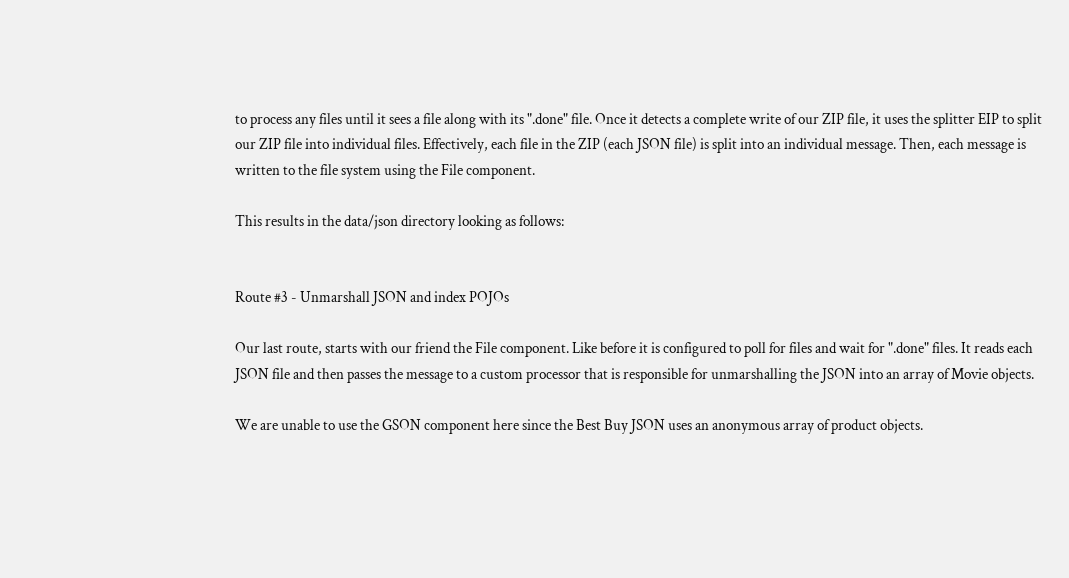to process any files until it sees a file along with its ".done" file. Once it detects a complete write of our ZIP file, it uses the splitter EIP to split our ZIP file into individual files. Effectively, each file in the ZIP (each JSON file) is split into an individual message. Then, each message is written to the file system using the File component.

This results in the data/json directory looking as follows:


Route #3 - Unmarshall JSON and index POJOs

Our last route, starts with our friend the File component. Like before it is configured to poll for files and wait for ".done" files. It reads each JSON file and then passes the message to a custom processor that is responsible for unmarshalling the JSON into an array of Movie objects.

We are unable to use the GSON component here since the Best Buy JSON uses an anonymous array of product objects.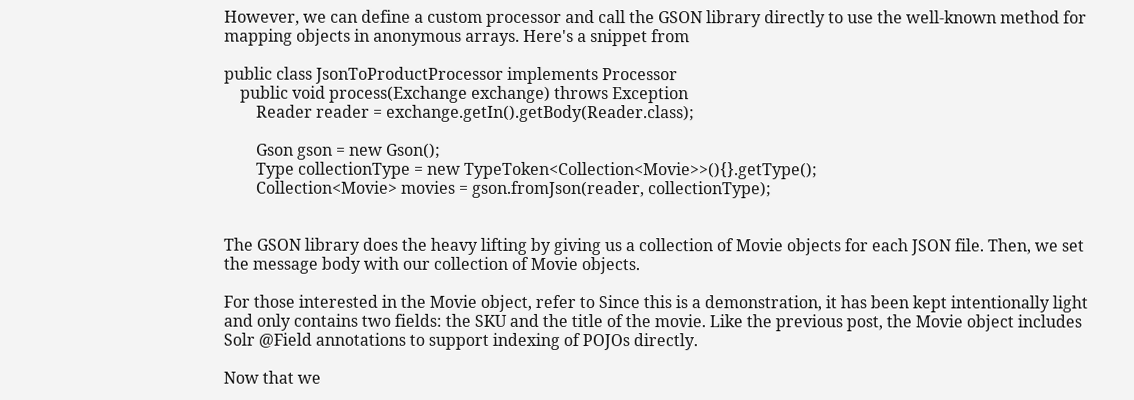However, we can define a custom processor and call the GSON library directly to use the well-known method for mapping objects in anonymous arrays. Here's a snippet from

public class JsonToProductProcessor implements Processor
    public void process(Exchange exchange) throws Exception
        Reader reader = exchange.getIn().getBody(Reader.class);

        Gson gson = new Gson();
        Type collectionType = new TypeToken<Collection<Movie>>(){}.getType();
        Collection<Movie> movies = gson.fromJson(reader, collectionType);


The GSON library does the heavy lifting by giving us a collection of Movie objects for each JSON file. Then, we set the message body with our collection of Movie objects.

For those interested in the Movie object, refer to Since this is a demonstration, it has been kept intentionally light and only contains two fields: the SKU and the title of the movie. Like the previous post, the Movie object includes Solr @Field annotations to support indexing of POJOs directly.

Now that we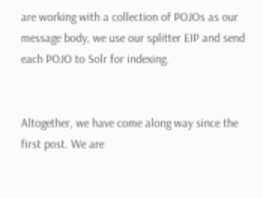are working with a collection of POJOs as our message body, we use our splitter EIP and send each POJO to Solr for indexing.


Altogether, we have come along way since the first post. We are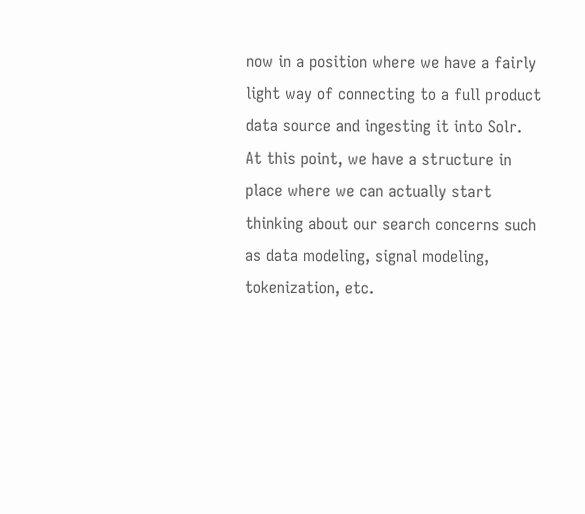now in a position where we have a fairly light way of connecting to a full product data source and ingesting it into Solr. At this point, we have a structure in place where we can actually start thinking about our search concerns such as data modeling, signal modeling, tokenization, etc.